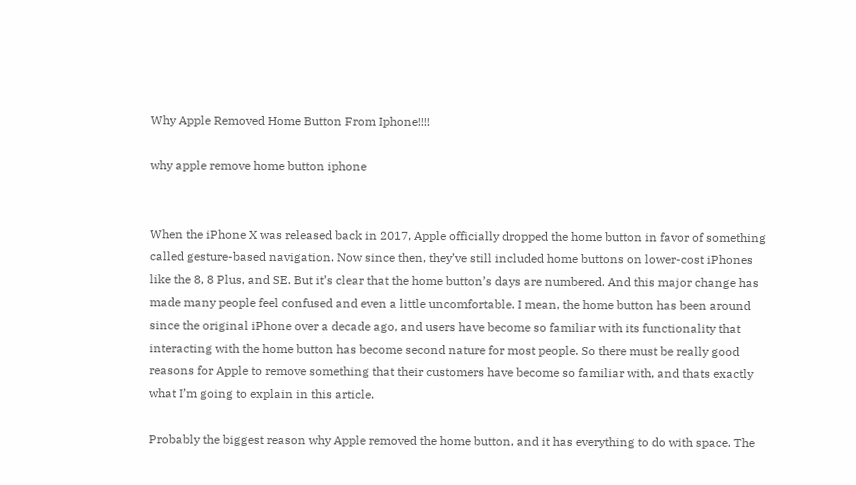Why Apple Removed Home Button From Iphone!!!!

why apple remove home button iphone


When the iPhone X was released back in 2017, Apple officially dropped the home button in favor of something called gesture-based navigation. Now since then, they’ve still included home buttons on lower-cost iPhones like the 8, 8 Plus, and SE. But it’s clear that the home button’s days are numbered. And this major change has made many people feel confused and even a little uncomfortable. I mean, the home button has been around since the original iPhone over a decade ago, and users have become so familiar with its functionality that interacting with the home button has become second nature for most people. So there must be really good reasons for Apple to remove something that their customers have become so familiar with, and thats exactly what I’m going to explain in this article.

Probably the biggest reason why Apple removed the home button, and it has everything to do with space. The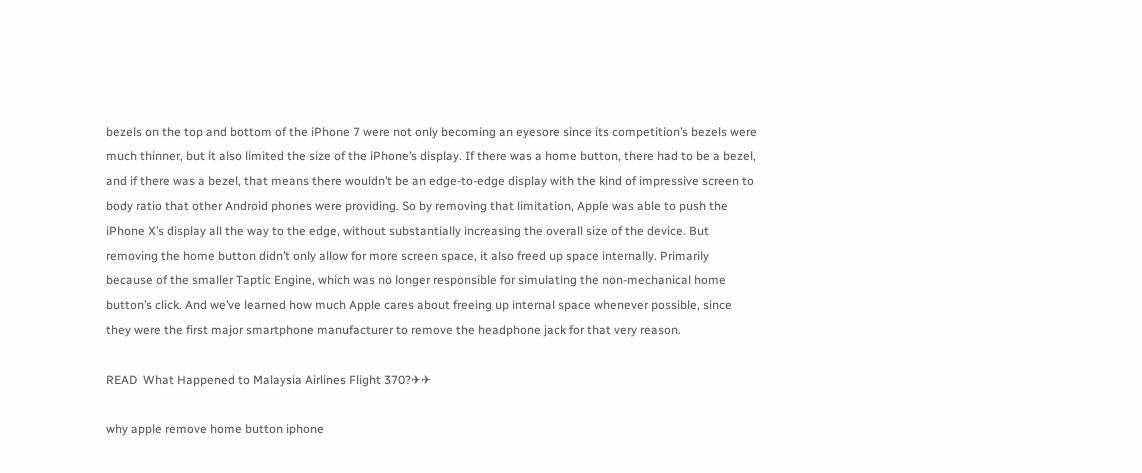bezels on the top and bottom of the iPhone 7 were not only becoming an eyesore since its competition’s bezels were much thinner, but it also limited the size of the iPhone’s display. If there was a home button, there had to be a bezel, and if there was a bezel, that means there wouldn’t be an edge-to-edge display with the kind of impressive screen to body ratio that other Android phones were providing. So by removing that limitation, Apple was able to push the iPhone X’s display all the way to the edge, without substantially increasing the overall size of the device. But removing the home button didn’t only allow for more screen space, it also freed up space internally. Primarily because of the smaller Taptic Engine, which was no longer responsible for simulating the non-mechanical home button’s click. And we’ve learned how much Apple cares about freeing up internal space whenever possible, since they were the first major smartphone manufacturer to remove the headphone jack for that very reason.

READ  What Happened to Malaysia Airlines Flight 370?✈✈

why apple remove home button iphone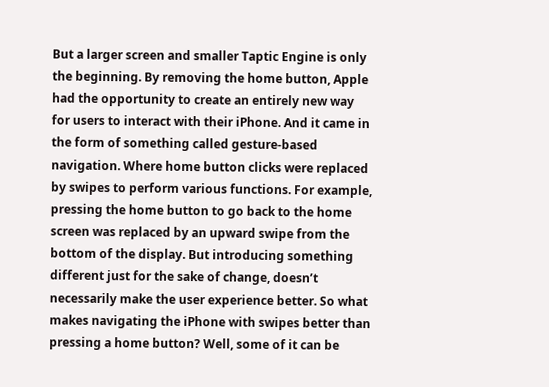But a larger screen and smaller Taptic Engine is only the beginning. By removing the home button, Apple had the opportunity to create an entirely new way for users to interact with their iPhone. And it came in the form of something called gesture-based navigation. Where home button clicks were replaced by swipes to perform various functions. For example, pressing the home button to go back to the home screen was replaced by an upward swipe from the bottom of the display. But introducing something different just for the sake of change, doesn’t necessarily make the user experience better. So what makes navigating the iPhone with swipes better than pressing a home button? Well, some of it can be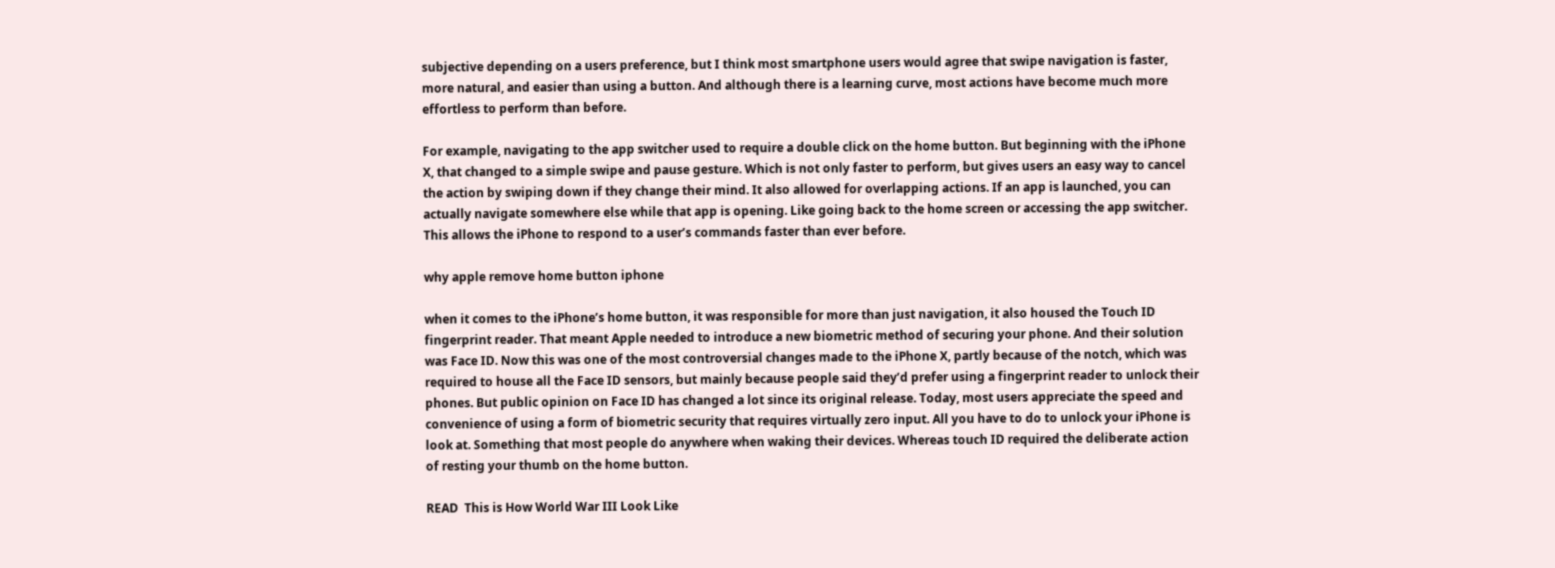subjective depending on a users preference, but I think most smartphone users would agree that swipe navigation is faster, more natural, and easier than using a button. And although there is a learning curve, most actions have become much more effortless to perform than before.

For example, navigating to the app switcher used to require a double click on the home button. But beginning with the iPhone X, that changed to a simple swipe and pause gesture. Which is not only faster to perform, but gives users an easy way to cancel the action by swiping down if they change their mind. It also allowed for overlapping actions. If an app is launched, you can actually navigate somewhere else while that app is opening. Like going back to the home screen or accessing the app switcher. This allows the iPhone to respond to a user’s commands faster than ever before.

why apple remove home button iphone

when it comes to the iPhone’s home button, it was responsible for more than just navigation, it also housed the Touch ID fingerprint reader. That meant Apple needed to introduce a new biometric method of securing your phone. And their solution was Face ID. Now this was one of the most controversial changes made to the iPhone X, partly because of the notch, which was required to house all the Face ID sensors, but mainly because people said they’d prefer using a fingerprint reader to unlock their phones. But public opinion on Face ID has changed a lot since its original release. Today, most users appreciate the speed and convenience of using a form of biometric security that requires virtually zero input. All you have to do to unlock your iPhone is look at. Something that most people do anywhere when waking their devices. Whereas touch ID required the deliberate action of resting your thumb on the home button.

READ  This is How World War III Look Like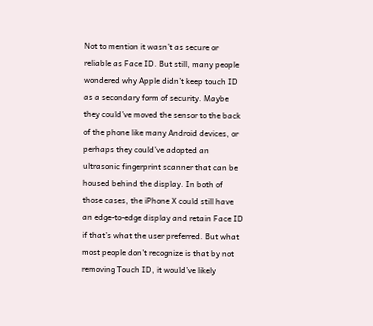Not to mention it wasn’t as secure or reliable as Face ID. But still, many people wondered why Apple didn’t keep touch ID as a secondary form of security. Maybe they could’ve moved the sensor to the back of the phone like many Android devices, or perhaps they could’ve adopted an ultrasonic fingerprint scanner that can be housed behind the display. In both of those cases, the iPhone X could still have an edge-to-edge display and retain Face ID if that’s what the user preferred. But what most people don’t recognize is that by not removing Touch ID, it would’ve likely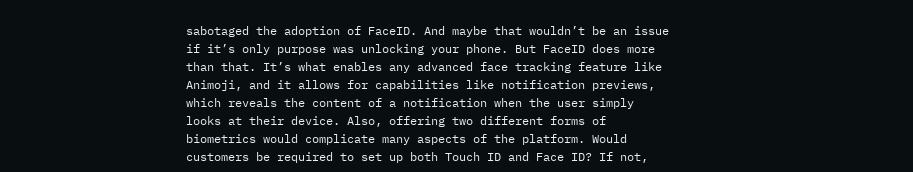sabotaged the adoption of FaceID. And maybe that wouldn’t be an issue if it’s only purpose was unlocking your phone. But FaceID does more than that. It’s what enables any advanced face tracking feature like Animoji, and it allows for capabilities like notification previews, which reveals the content of a notification when the user simply looks at their device. Also, offering two different forms of biometrics would complicate many aspects of the platform. Would customers be required to set up both Touch ID and Face ID? If not,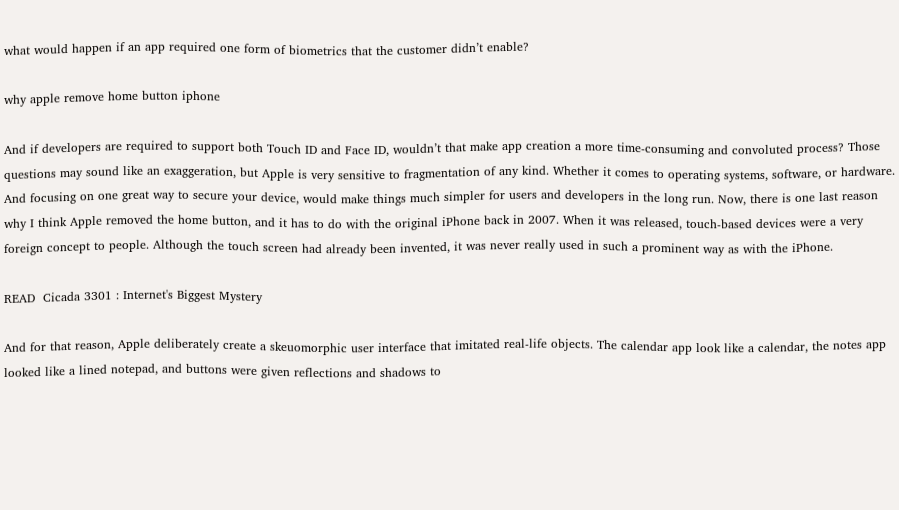what would happen if an app required one form of biometrics that the customer didn’t enable?

why apple remove home button iphone

And if developers are required to support both Touch ID and Face ID, wouldn’t that make app creation a more time-consuming and convoluted process? Those questions may sound like an exaggeration, but Apple is very sensitive to fragmentation of any kind. Whether it comes to operating systems, software, or hardware. And focusing on one great way to secure your device, would make things much simpler for users and developers in the long run. Now, there is one last reason why I think Apple removed the home button, and it has to do with the original iPhone back in 2007. When it was released, touch-based devices were a very foreign concept to people. Although the touch screen had already been invented, it was never really used in such a prominent way as with the iPhone.

READ  Cicada 3301 : Internet's Biggest Mystery

And for that reason, Apple deliberately create a skeuomorphic user interface that imitated real-life objects. The calendar app look like a calendar, the notes app looked like a lined notepad, and buttons were given reflections and shadows to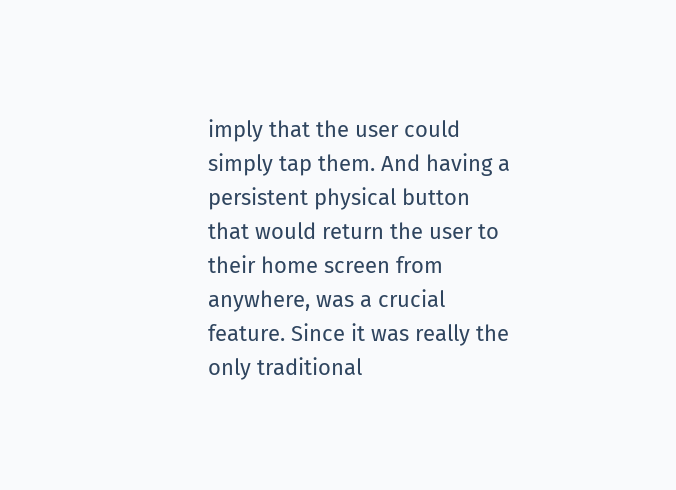imply that the user could simply tap them. And having a persistent physical button that would return the user to their home screen from anywhere, was a crucial feature. Since it was really the only traditional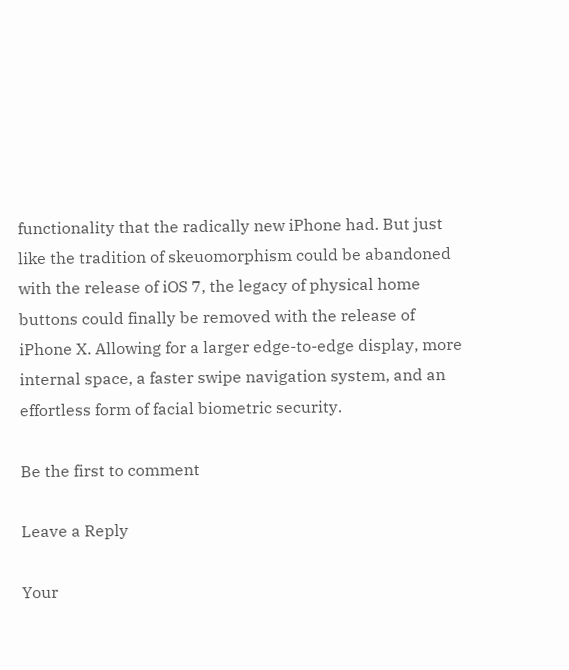functionality that the radically new iPhone had. But just like the tradition of skeuomorphism could be abandoned with the release of iOS 7, the legacy of physical home buttons could finally be removed with the release of iPhone X. Allowing for a larger edge-to-edge display, more internal space, a faster swipe navigation system, and an effortless form of facial biometric security.

Be the first to comment

Leave a Reply

Your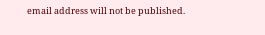email address will not be published.